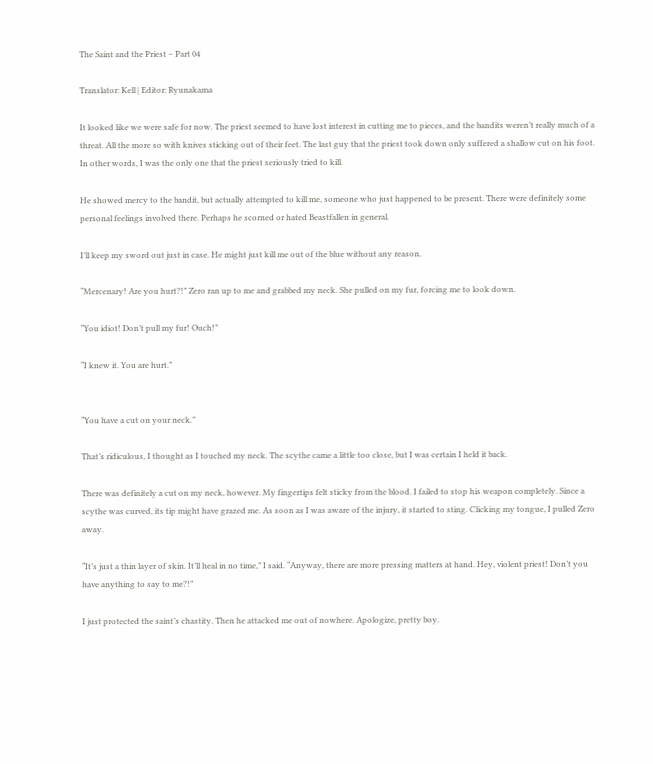The Saint and the Priest – Part 04

Translator: Kell | Editor: Ryunakama

It looked like we were safe for now. The priest seemed to have lost interest in cutting me to pieces, and the bandits weren’t really much of a threat. All the more so with knives sticking out of their feet. The last guy that the priest took down only suffered a shallow cut on his foot. In other words, I was the only one that the priest seriously tried to kill.

He showed mercy to the bandit, but actually attempted to kill me, someone who just happened to be present. There were definitely some personal feelings involved there. Perhaps he scorned or hated Beastfallen in general.

I’ll keep my sword out just in case. He might just kill me out of the blue without any reason.

“Mercenary! Are you hurt?!” Zero ran up to me and grabbed my neck. She pulled on my fur, forcing me to look down.

“You idiot! Don’t pull my fur! Ouch!”

“I knew it. You are hurt.”


“You have a cut on your neck.”

That’s ridiculous, I thought as I touched my neck. The scythe came a little too close, but I was certain I held it back.

There was definitely a cut on my neck, however. My fingertips felt sticky from the blood. I failed to stop his weapon completely. Since a scythe was curved, its tip might have grazed me. As soon as I was aware of the injury, it started to sting. Clicking my tongue, I pulled Zero away.

“It’s just a thin layer of skin. It’ll heal in no time,” I said. “Anyway, there are more pressing matters at hand. Hey, violent priest! Don’t you have anything to say to me?!”

I just protected the saint’s chastity. Then he attacked me out of nowhere. Apologize, pretty boy.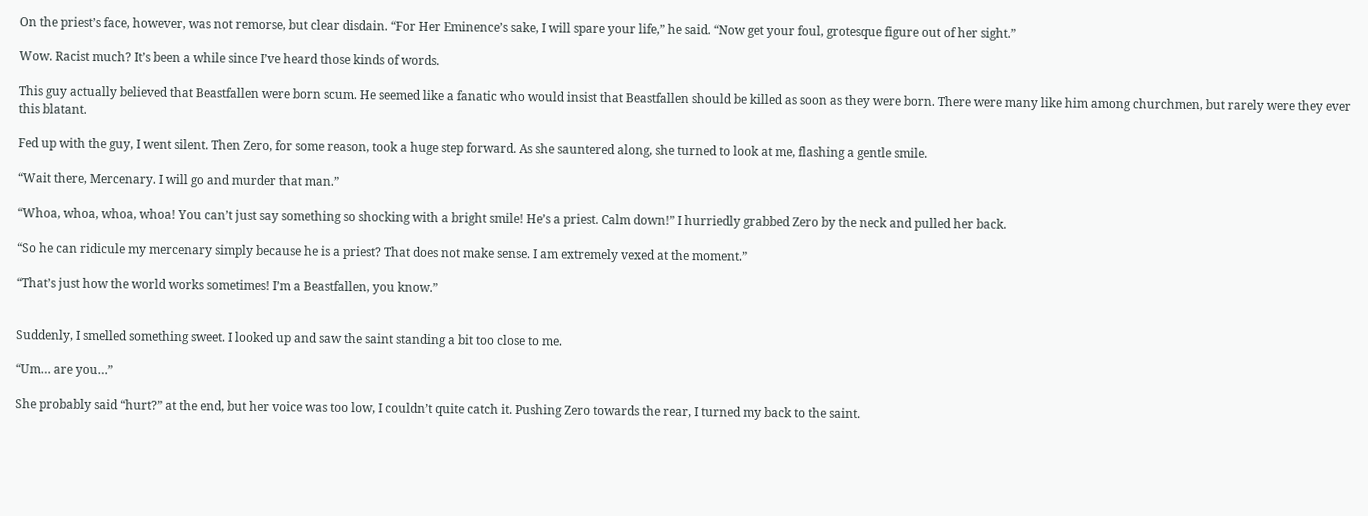On the priest’s face, however, was not remorse, but clear disdain. “For Her Eminence’s sake, I will spare your life,” he said. “Now get your foul, grotesque figure out of her sight.”

Wow. Racist much? It’s been a while since I’ve heard those kinds of words.

This guy actually believed that Beastfallen were born scum. He seemed like a fanatic who would insist that Beastfallen should be killed as soon as they were born. There were many like him among churchmen, but rarely were they ever this blatant.

Fed up with the guy, I went silent. Then Zero, for some reason, took a huge step forward. As she sauntered along, she turned to look at me, flashing a gentle smile.

“Wait there, Mercenary. I will go and murder that man.”

“Whoa, whoa, whoa, whoa! You can’t just say something so shocking with a bright smile! He’s a priest. Calm down!” I hurriedly grabbed Zero by the neck and pulled her back.

“So he can ridicule my mercenary simply because he is a priest? That does not make sense. I am extremely vexed at the moment.”

“That’s just how the world works sometimes! I’m a Beastfallen, you know.”


Suddenly, I smelled something sweet. I looked up and saw the saint standing a bit too close to me.

“Um… are you…”

She probably said “hurt?” at the end, but her voice was too low, I couldn’t quite catch it. Pushing Zero towards the rear, I turned my back to the saint.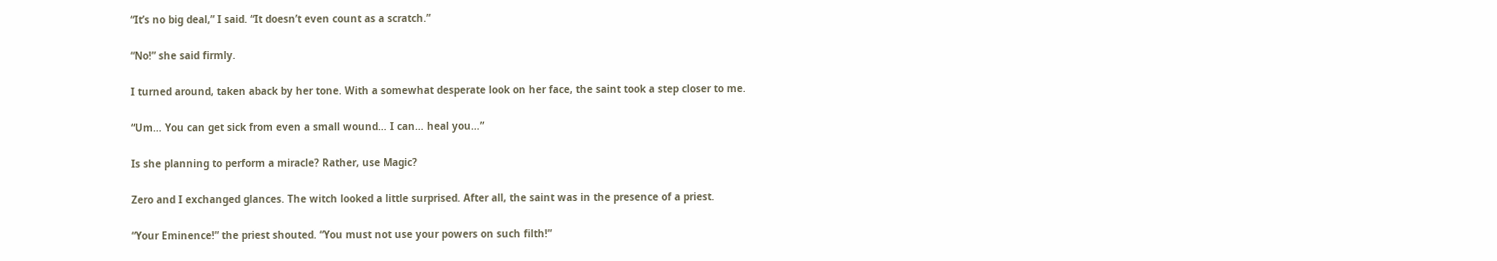“It’s no big deal,” I said. “It doesn’t even count as a scratch.”

“No!” she said firmly.

I turned around, taken aback by her tone. With a somewhat desperate look on her face, the saint took a step closer to me.

“Um… You can get sick from even a small wound… I can… heal you…”

Is she planning to perform a miracle? Rather, use Magic?

Zero and I exchanged glances. The witch looked a little surprised. After all, the saint was in the presence of a priest.

“Your Eminence!” the priest shouted. “You must not use your powers on such filth!”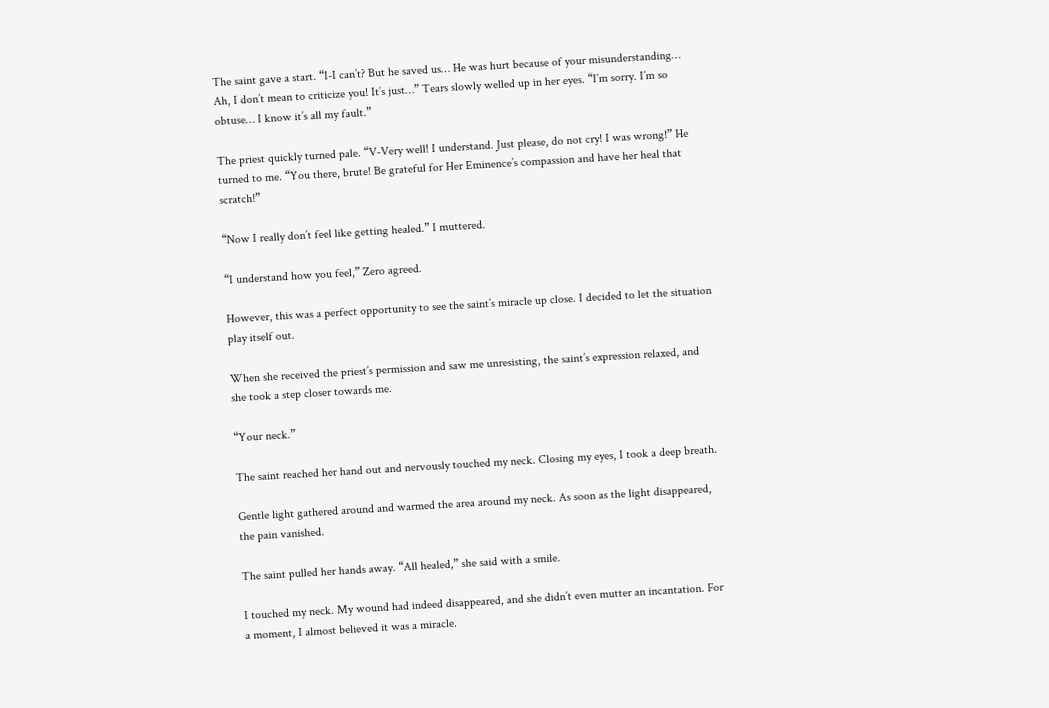The saint gave a start. “I-I can’t? But he saved us… He was hurt because of your misunderstanding… Ah, I don’t mean to criticize you! It’s just…” Tears slowly welled up in her eyes. “I’m sorry. I’m so obtuse… I know it’s all my fault.”

The priest quickly turned pale. “V-Very well! I understand. Just please, do not cry! I was wrong!” He turned to me. “You there, brute! Be grateful for Her Eminence’s compassion and have her heal that scratch!”

“Now I really don’t feel like getting healed.” I muttered.

“I understand how you feel,” Zero agreed.

However, this was a perfect opportunity to see the saint’s miracle up close. I decided to let the situation play itself out.

When she received the priest’s permission and saw me unresisting, the saint’s expression relaxed, and she took a step closer towards me.

“Your neck.”

The saint reached her hand out and nervously touched my neck. Closing my eyes, I took a deep breath.

Gentle light gathered around and warmed the area around my neck. As soon as the light disappeared, the pain vanished.

The saint pulled her hands away. “All healed,” she said with a smile.

I touched my neck. My wound had indeed disappeared, and she didn’t even mutter an incantation. For a moment, I almost believed it was a miracle.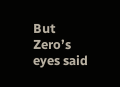But Zero’s eyes said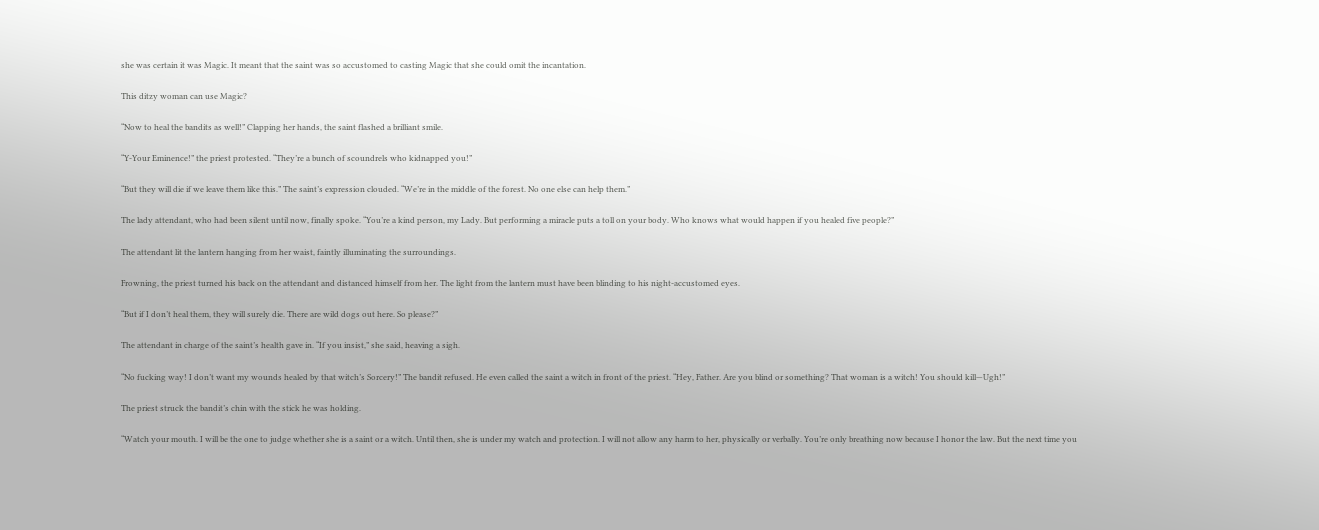she was certain it was Magic. It meant that the saint was so accustomed to casting Magic that she could omit the incantation.

This ditzy woman can use Magic?

“Now to heal the bandits as well!” Clapping her hands, the saint flashed a brilliant smile.

“Y-Your Eminence!” the priest protested. “They’re a bunch of scoundrels who kidnapped you!”

“But they will die if we leave them like this.” The saint’s expression clouded. “We’re in the middle of the forest. No one else can help them.”

The lady attendant, who had been silent until now, finally spoke. “You’re a kind person, my Lady. But performing a miracle puts a toll on your body. Who knows what would happen if you healed five people?”

The attendant lit the lantern hanging from her waist, faintly illuminating the surroundings.

Frowning, the priest turned his back on the attendant and distanced himself from her. The light from the lantern must have been blinding to his night-accustomed eyes.

“But if I don’t heal them, they will surely die. There are wild dogs out here. So please?”

The attendant in charge of the saint’s health gave in. “If you insist,” she said, heaving a sigh.

“No fucking way! I don’t want my wounds healed by that witch’s Sorcery!” The bandit refused. He even called the saint a witch in front of the priest. “Hey, Father. Are you blind or something? That woman is a witch! You should kill—Ugh!”

The priest struck the bandit’s chin with the stick he was holding.

“Watch your mouth. I will be the one to judge whether she is a saint or a witch. Until then, she is under my watch and protection. I will not allow any harm to her, physically or verbally. You’re only breathing now because I honor the law. But the next time you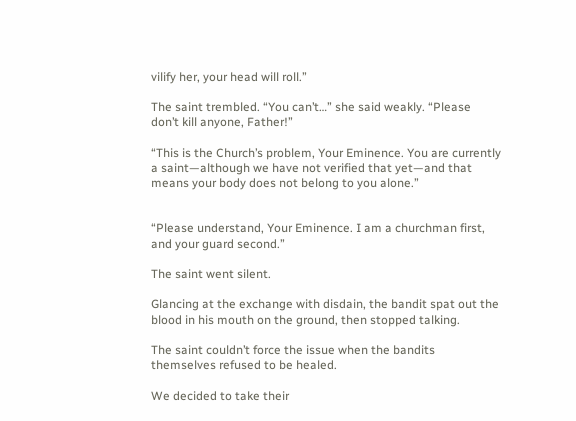vilify her, your head will roll.”

The saint trembled. “You can’t…” she said weakly. “Please don’t kill anyone, Father!”

“This is the Church’s problem, Your Eminence. You are currently a saint—although we have not verified that yet—and that means your body does not belong to you alone.”


“Please understand, Your Eminence. I am a churchman first, and your guard second.”

The saint went silent.

Glancing at the exchange with disdain, the bandit spat out the blood in his mouth on the ground, then stopped talking.

The saint couldn’t force the issue when the bandits themselves refused to be healed.

We decided to take their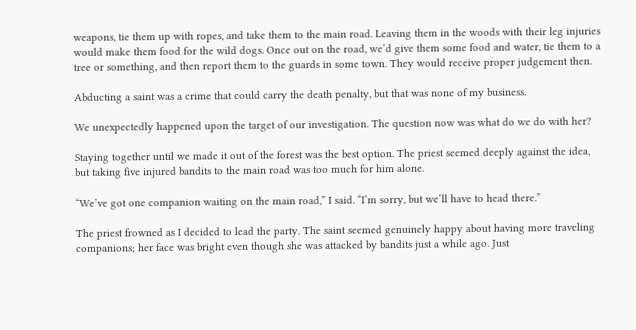weapons, tie them up with ropes, and take them to the main road. Leaving them in the woods with their leg injuries would make them food for the wild dogs. Once out on the road, we’d give them some food and water, tie them to a tree or something, and then report them to the guards in some town. They would receive proper judgement then.

Abducting a saint was a crime that could carry the death penalty, but that was none of my business.

We unexpectedly happened upon the target of our investigation. The question now was what do we do with her?

Staying together until we made it out of the forest was the best option. The priest seemed deeply against the idea, but taking five injured bandits to the main road was too much for him alone.

“We’ve got one companion waiting on the main road,” I said. “I’m sorry, but we’ll have to head there.”

The priest frowned as I decided to lead the party. The saint seemed genuinely happy about having more traveling companions; her face was bright even though she was attacked by bandits just a while ago. Just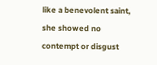like a benevolent saint, she showed no contempt or disgust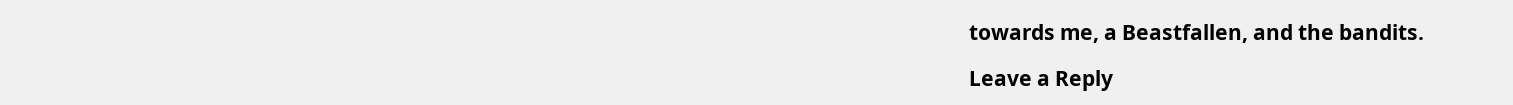towards me, a Beastfallen, and the bandits.

Leave a Reply